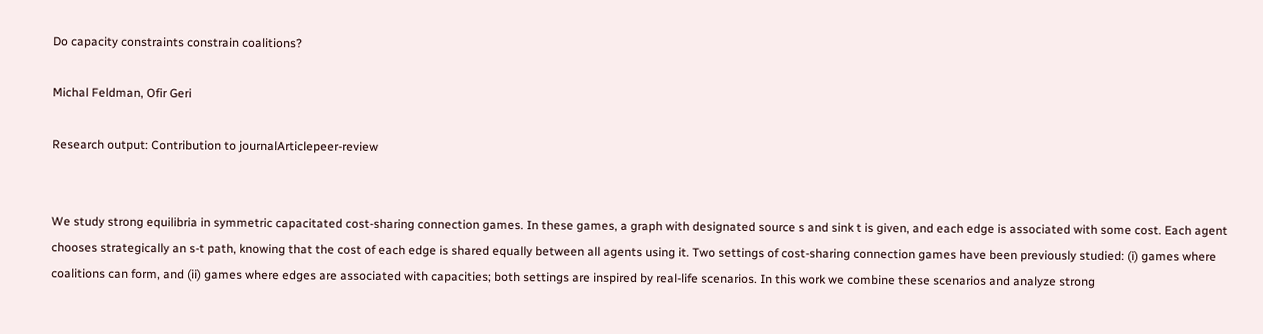Do capacity constraints constrain coalitions?

Michal Feldman, Ofir Geri

Research output: Contribution to journalArticlepeer-review


We study strong equilibria in symmetric capacitated cost-sharing connection games. In these games, a graph with designated source s and sink t is given, and each edge is associated with some cost. Each agent chooses strategically an s-t path, knowing that the cost of each edge is shared equally between all agents using it. Two settings of cost-sharing connection games have been previously studied: (i) games where coalitions can form, and (ii) games where edges are associated with capacities; both settings are inspired by real-life scenarios. In this work we combine these scenarios and analyze strong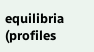equilibria (profiles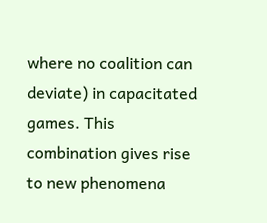where no coalition can deviate) in capacitated games. This combination gives rise to new phenomena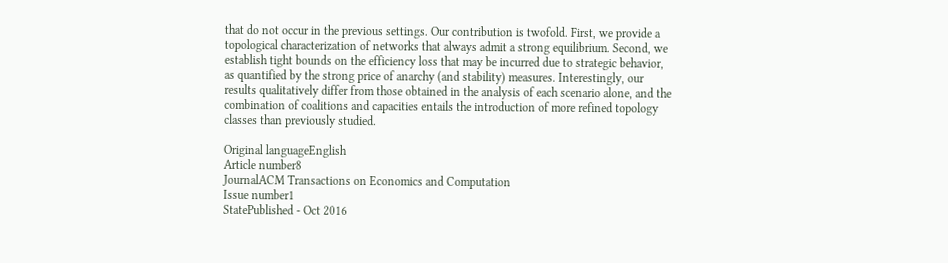that do not occur in the previous settings. Our contribution is twofold. First, we provide a topological characterization of networks that always admit a strong equilibrium. Second, we establish tight bounds on the efficiency loss that may be incurred due to strategic behavior, as quantified by the strong price of anarchy (and stability) measures. Interestingly, our results qualitatively differ from those obtained in the analysis of each scenario alone, and the combination of coalitions and capacities entails the introduction of more refined topology classes than previously studied.

Original languageEnglish
Article number8
JournalACM Transactions on Economics and Computation
Issue number1
StatePublished - Oct 2016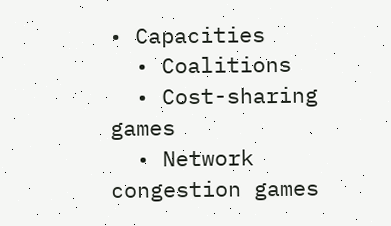• Capacities
  • Coalitions
  • Cost-sharing games
  • Network congestion games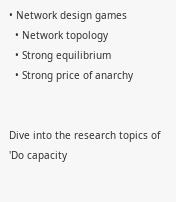• Network design games
  • Network topology
  • Strong equilibrium
  • Strong price of anarchy


Dive into the research topics of 'Do capacity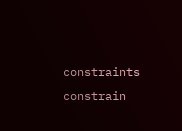constraints constrain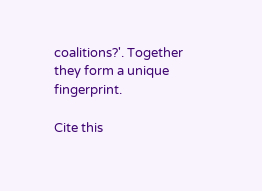coalitions?'. Together they form a unique fingerprint.

Cite this